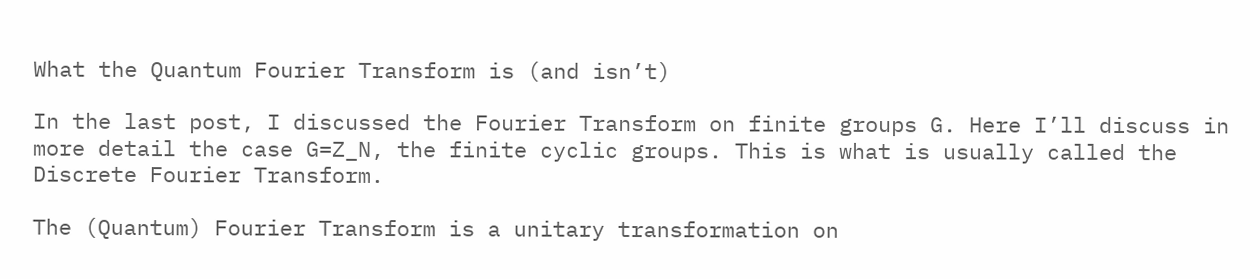What the Quantum Fourier Transform is (and isn’t)

In the last post, I discussed the Fourier Transform on finite groups G. Here I’ll discuss in more detail the case G=Z_N, the finite cyclic groups. This is what is usually called the Discrete Fourier Transform.

The (Quantum) Fourier Transform is a unitary transformation on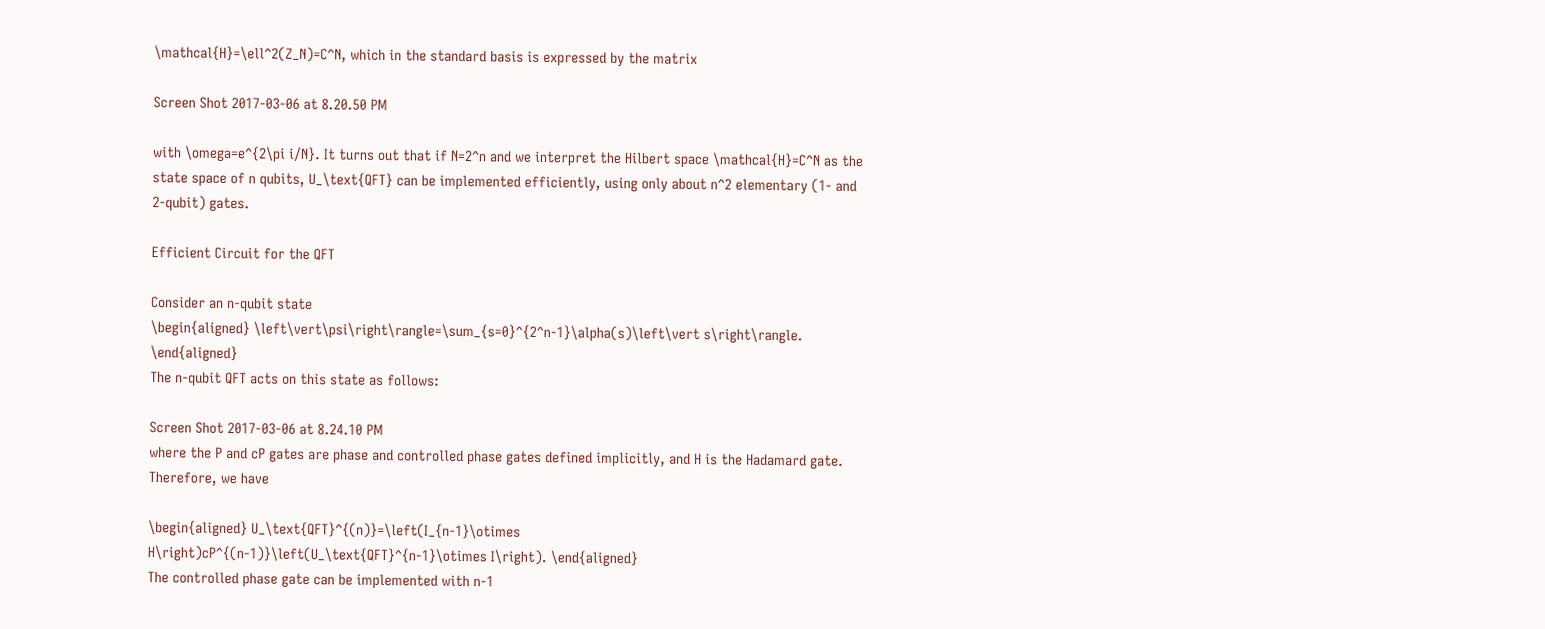\mathcal{H}=\ell^2(Z_N)=C^N, which in the standard basis is expressed by the matrix

Screen Shot 2017-03-06 at 8.20.50 PM

with \omega=e^{2\pi i/N}. It turns out that if N=2^n and we interpret the Hilbert space \mathcal{H}=C^N as the state space of n qubits, U_\text{QFT} can be implemented efficiently, using only about n^2 elementary (1- and 2-qubit) gates.

Efficient Circuit for the QFT

Consider an n-qubit state
\begin{aligned} \left\vert\psi\right\rangle=\sum_{s=0}^{2^n-1}\alpha(s)\left\vert s\right\rangle. \end{aligned}
The n-qubit QFT acts on this state as follows:

Screen Shot 2017-03-06 at 8.24.10 PM
where the P and cP gates are phase and controlled phase gates defined implicitly, and H is the Hadamard gate. Therefore, we have

\begin{aligned} U_\text{QFT}^{(n)}=\left(I_{n-1}\otimes H\right)cP^{(n-1)}\left(U_\text{QFT}^{n-1}\otimes I\right). \end{aligned}
The controlled phase gate can be implemented with n-1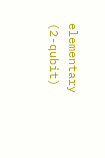elementary (2-qubit)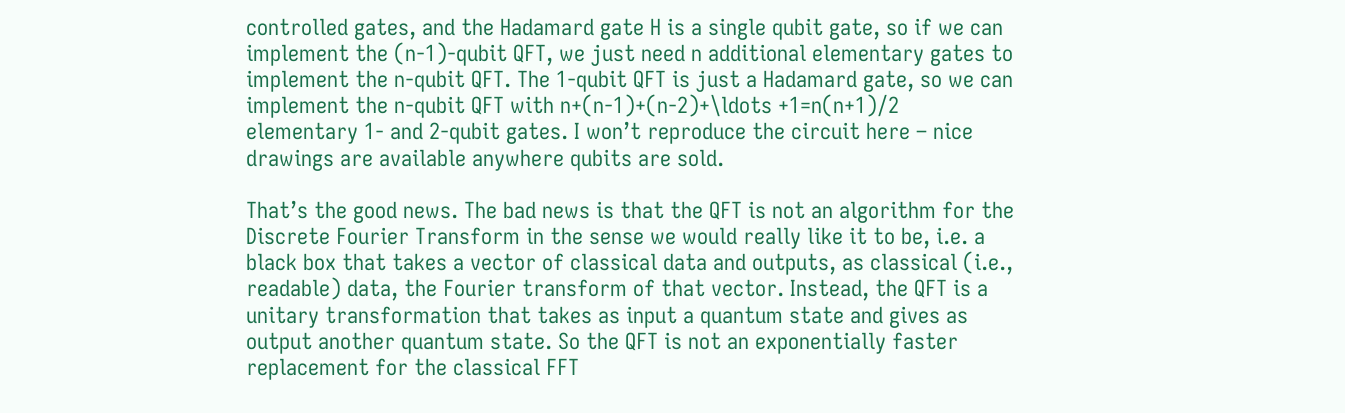controlled gates, and the Hadamard gate H is a single qubit gate, so if we can implement the (n-1)-qubit QFT, we just need n additional elementary gates to implement the n-qubit QFT. The 1-qubit QFT is just a Hadamard gate, so we can implement the n-qubit QFT with n+(n-1)+(n-2)+\ldots +1=n(n+1)/2 elementary 1- and 2-qubit gates. I won’t reproduce the circuit here – nice drawings are available anywhere qubits are sold.

That’s the good news. The bad news is that the QFT is not an algorithm for the Discrete Fourier Transform in the sense we would really like it to be, i.e. a black box that takes a vector of classical data and outputs, as classical (i.e., readable) data, the Fourier transform of that vector. Instead, the QFT is a unitary transformation that takes as input a quantum state and gives as output another quantum state. So the QFT is not an exponentially faster replacement for the classical FFT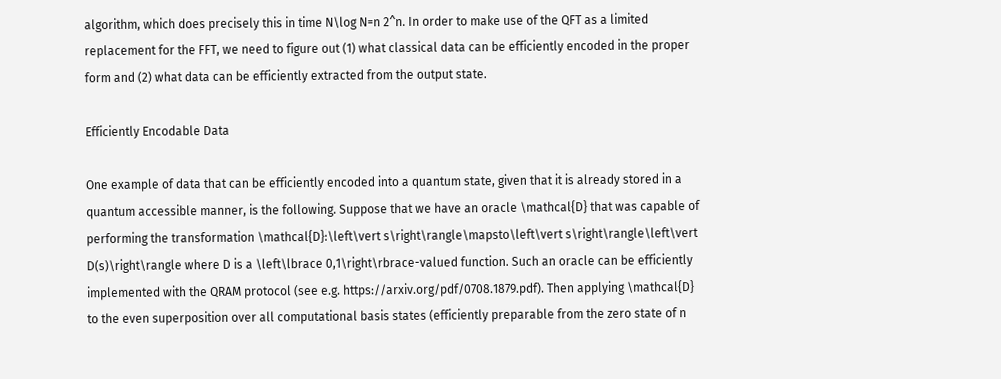algorithm, which does precisely this in time N\log N=n 2^n. In order to make use of the QFT as a limited replacement for the FFT, we need to figure out (1) what classical data can be efficiently encoded in the proper form and (2) what data can be efficiently extracted from the output state.

Efficiently Encodable Data

One example of data that can be efficiently encoded into a quantum state, given that it is already stored in a quantum accessible manner, is the following. Suppose that we have an oracle \mathcal{D} that was capable of performing the transformation \mathcal{D}:\left\vert s\right\rangle\mapsto\left\vert s\right\rangle\left\vert D(s)\right\rangle where D is a \left\lbrace 0,1\right\rbrace-valued function. Such an oracle can be efficiently implemented with the QRAM protocol (see e.g. https://arxiv.org/pdf/0708.1879.pdf). Then applying \mathcal{D} to the even superposition over all computational basis states (efficiently preparable from the zero state of n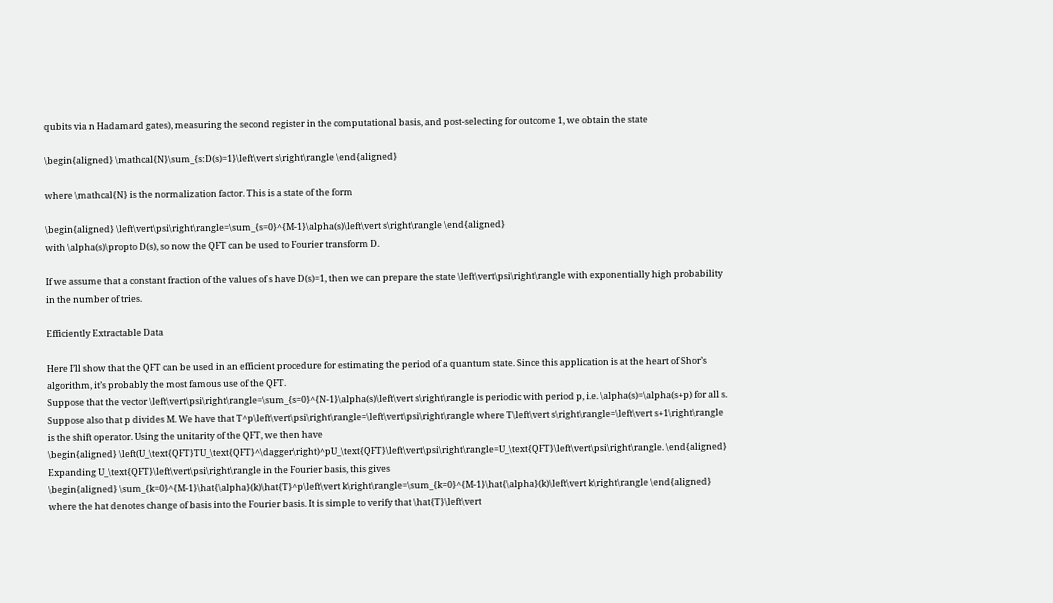qubits via n Hadamard gates), measuring the second register in the computational basis, and post-selecting for outcome 1, we obtain the state

\begin{aligned} \mathcal{N}\sum_{s:D(s)=1}\left\vert s\right\rangle \end{aligned}

where \mathcal{N} is the normalization factor. This is a state of the form

\begin{aligned} \left\vert\psi\right\rangle=\sum_{s=0}^{M-1}\alpha(s)\left\vert s\right\rangle \end{aligned}
with \alpha(s)\propto D(s), so now the QFT can be used to Fourier transform D.

If we assume that a constant fraction of the values of s have D(s)=1, then we can prepare the state \left\vert\psi\right\rangle with exponentially high probability in the number of tries.

Efficiently Extractable Data

Here I’ll show that the QFT can be used in an efficient procedure for estimating the period of a quantum state. Since this application is at the heart of Shor’s algorithm, it’s probably the most famous use of the QFT.
Suppose that the vector \left\vert\psi\right\rangle=\sum_{s=0}^{N-1}\alpha(s)\left\vert s\right\rangle is periodic with period p, i.e. \alpha(s)=\alpha(s+p) for all s. Suppose also that p divides M. We have that T^p\left\vert\psi\right\rangle=\left\vert\psi\right\rangle where T\left\vert s\right\rangle=\left\vert s+1\right\rangle is the shift operator. Using the unitarity of the QFT, we then have
\begin{aligned} \left(U_\text{QFT}TU_\text{QFT}^\dagger\right)^pU_\text{QFT}\left\vert\psi\right\rangle=U_\text{QFT}\left\vert\psi\right\rangle. \end{aligned}
Expanding U_\text{QFT}\left\vert\psi\right\rangle in the Fourier basis, this gives
\begin{aligned} \sum_{k=0}^{M-1}\hat{\alpha}(k)\hat{T}^p\left\vert k\right\rangle=\sum_{k=0}^{M-1}\hat{\alpha}(k)\left\vert k\right\rangle \end{aligned}
where the hat denotes change of basis into the Fourier basis. It is simple to verify that \hat{T}\left\vert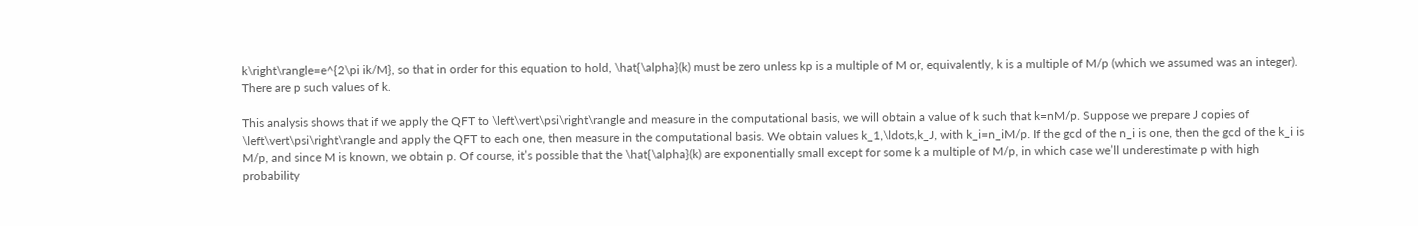k\right\rangle=e^{2\pi ik/M}, so that in order for this equation to hold, \hat{\alpha}(k) must be zero unless kp is a multiple of M or, equivalently, k is a multiple of M/p (which we assumed was an integer). There are p such values of k.

This analysis shows that if we apply the QFT to \left\vert\psi\right\rangle and measure in the computational basis, we will obtain a value of k such that k=nM/p. Suppose we prepare J copies of \left\vert\psi\right\rangle and apply the QFT to each one, then measure in the computational basis. We obtain values k_1,\ldots,k_J, with k_i=n_iM/p. If the gcd of the n_i is one, then the gcd of the k_i is M/p, and since M is known, we obtain p. Of course, it’s possible that the \hat{\alpha}(k) are exponentially small except for some k a multiple of M/p, in which case we’ll underestimate p with high probability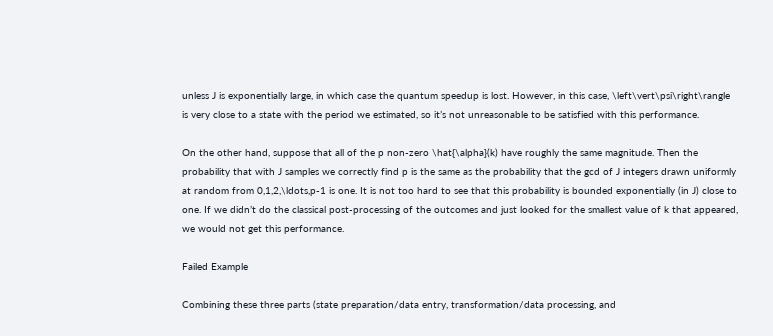unless J is exponentially large, in which case the quantum speedup is lost. However, in this case, \left\vert\psi\right\rangle is very close to a state with the period we estimated, so it’s not unreasonable to be satisfied with this performance.

On the other hand, suppose that all of the p non-zero \hat{\alpha}(k) have roughly the same magnitude. Then the probability that with J samples we correctly find p is the same as the probability that the gcd of J integers drawn uniformly at random from 0,1,2,\ldots,p-1 is one. It is not too hard to see that this probability is bounded exponentially (in J) close to one. If we didn’t do the classical post-processing of the outcomes and just looked for the smallest value of k that appeared, we would not get this performance.

Failed Example

Combining these three parts (state preparation/data entry, transformation/data processing, and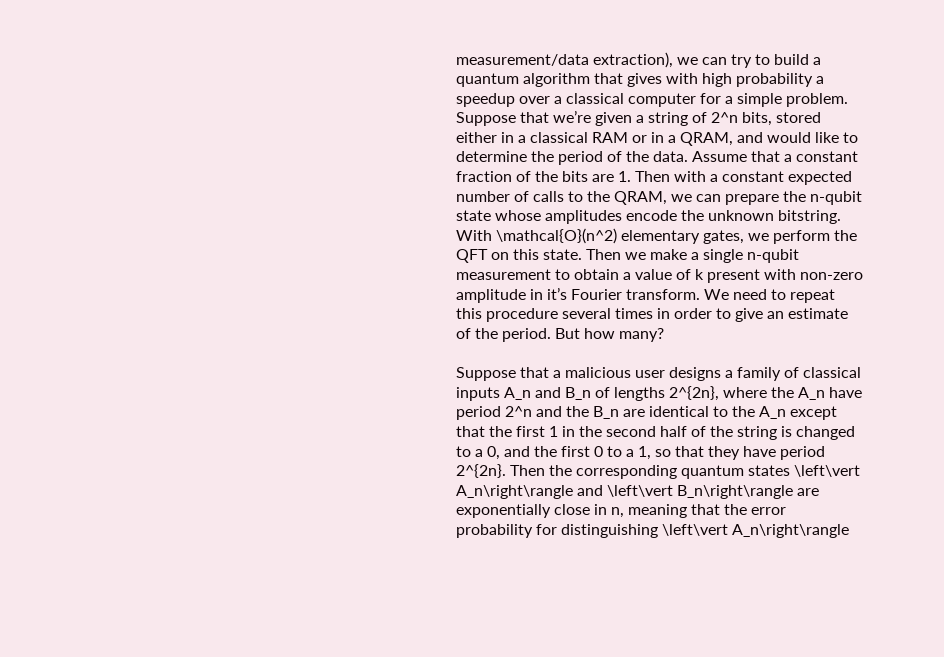measurement/data extraction), we can try to build a quantum algorithm that gives with high probability a speedup over a classical computer for a simple problem. Suppose that we’re given a string of 2^n bits, stored either in a classical RAM or in a QRAM, and would like to determine the period of the data. Assume that a constant fraction of the bits are 1. Then with a constant expected number of calls to the QRAM, we can prepare the n-qubit state whose amplitudes encode the unknown bitstring. With \mathcal{O}(n^2) elementary gates, we perform the QFT on this state. Then we make a single n-qubit measurement to obtain a value of k present with non-zero amplitude in it’s Fourier transform. We need to repeat this procedure several times in order to give an estimate of the period. But how many?

Suppose that a malicious user designs a family of classical inputs A_n and B_n of lengths 2^{2n}, where the A_n have period 2^n and the B_n are identical to the A_n except that the first 1 in the second half of the string is changed to a 0, and the first 0 to a 1, so that they have period 2^{2n}. Then the corresponding quantum states \left\vert A_n\right\rangle and \left\vert B_n\right\rangle are exponentially close in n, meaning that the error probability for distinguishing \left\vert A_n\right\rangle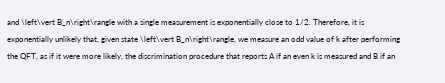and \left\vert B_n\right\rangle with a single measurement is exponentially close to 1/2. Therefore, it is exponentially unlikely that, given state \left\vert B_n\right\rangle, we measure an odd value of k after performing the QFT, as if it were more likely, the discrimination procedure that reports A if an even k is measured and B if an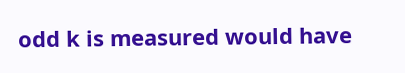odd k is measured would have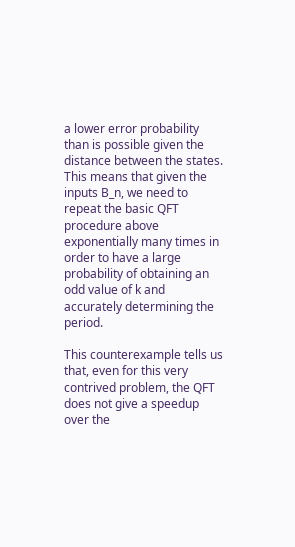a lower error probability than is possible given the distance between the states. This means that given the inputs B_n, we need to repeat the basic QFT procedure above exponentially many times in order to have a large probability of obtaining an odd value of k and accurately determining the period.

This counterexample tells us that, even for this very contrived problem, the QFT does not give a speedup over the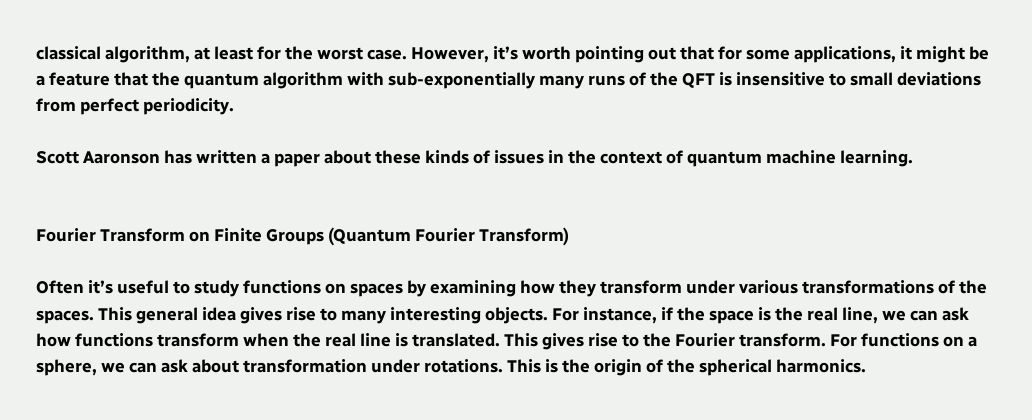classical algorithm, at least for the worst case. However, it’s worth pointing out that for some applications, it might be a feature that the quantum algorithm with sub-exponentially many runs of the QFT is insensitive to small deviations from perfect periodicity.

Scott Aaronson has written a paper about these kinds of issues in the context of quantum machine learning.


Fourier Transform on Finite Groups (Quantum Fourier Transform)

Often it’s useful to study functions on spaces by examining how they transform under various transformations of the spaces. This general idea gives rise to many interesting objects. For instance, if the space is the real line, we can ask how functions transform when the real line is translated. This gives rise to the Fourier transform. For functions on a sphere, we can ask about transformation under rotations. This is the origin of the spherical harmonics.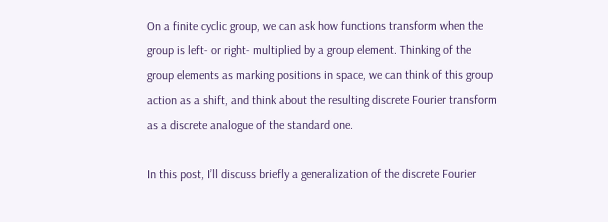On a finite cyclic group, we can ask how functions transform when the group is left- or right- multiplied by a group element. Thinking of the group elements as marking positions in space, we can think of this group action as a shift, and think about the resulting discrete Fourier transform as a discrete analogue of the standard one.

In this post, I’ll discuss briefly a generalization of the discrete Fourier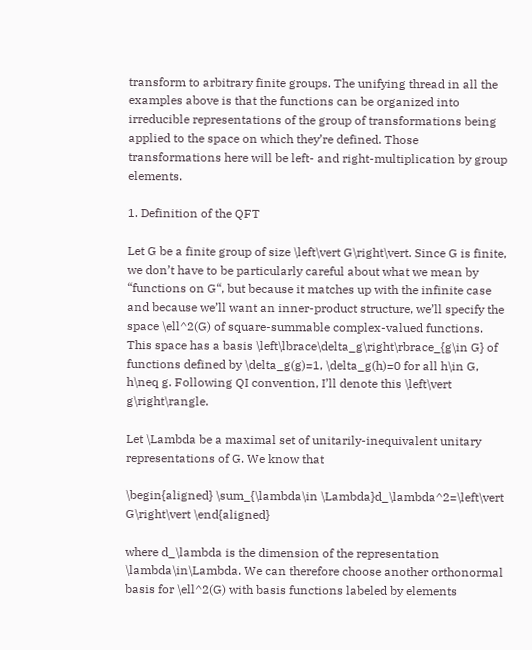transform to arbitrary finite groups. The unifying thread in all the examples above is that the functions can be organized into irreducible representations of the group of transformations being applied to the space on which they’re defined. Those transformations here will be left- and right-multiplication by group elements.

1. Definition of the QFT

Let G be a finite group of size \left\vert G\right\vert. Since G is finite, we don’t have to be particularly careful about what we mean by “functions on G“, but because it matches up with the infinite case and because we’ll want an inner-product structure, we’ll specify the space \ell^2(G) of square-summable complex-valued functions. This space has a basis \left\lbrace\delta_g\right\rbrace_{g\in G} of functions defined by \delta_g(g)=1, \delta_g(h)=0 for all h\in G, h\neq g. Following QI convention, I’ll denote this \left\vert g\right\rangle.

Let \Lambda be a maximal set of unitarily-inequivalent unitary representations of G. We know that

\begin{aligned} \sum_{\lambda\in \Lambda}d_\lambda^2=\left\vert G\right\vert \end{aligned}

where d_\lambda is the dimension of the representation \lambda\in\Lambda. We can therefore choose another orthonormal basis for \ell^2(G) with basis functions labeled by elements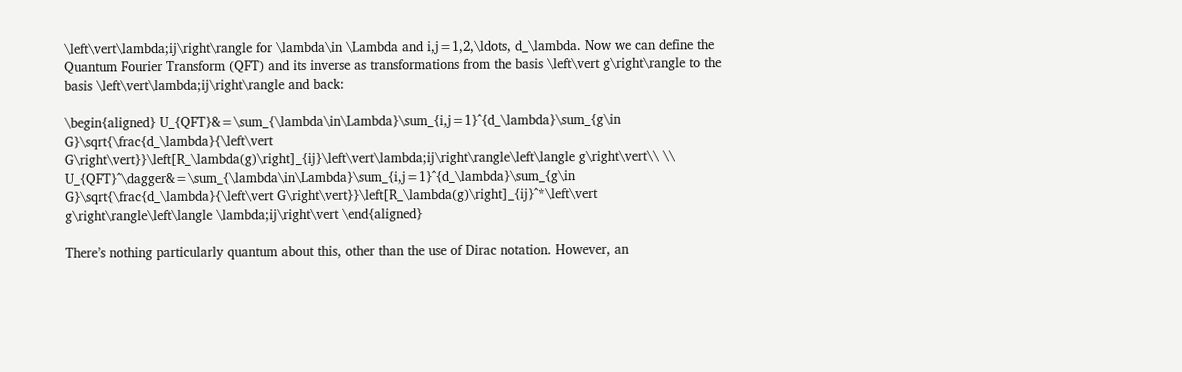\left\vert\lambda;ij\right\rangle for \lambda\in \Lambda and i,j=1,2,\ldots, d_\lambda. Now we can define the Quantum Fourier Transform (QFT) and its inverse as transformations from the basis \left\vert g\right\rangle to the basis \left\vert\lambda;ij\right\rangle and back:

\begin{aligned} U_{QFT}&=\sum_{\lambda\in\Lambda}\sum_{i,j=1}^{d_\lambda}\sum_{g\in G}\sqrt{\frac{d_\lambda}{\left\vert G\right\vert}}\left[R_\lambda(g)\right]_{ij}\left\vert\lambda;ij\right\rangle\left\langle g\right\vert\\ \\ U_{QFT}^\dagger&=\sum_{\lambda\in\Lambda}\sum_{i,j=1}^{d_\lambda}\sum_{g\in G}\sqrt{\frac{d_\lambda}{\left\vert G\right\vert}}\left[R_\lambda(g)\right]_{ij}^*\left\vert g\right\rangle\left\langle \lambda;ij\right\vert \end{aligned}

There’s nothing particularly quantum about this, other than the use of Dirac notation. However, an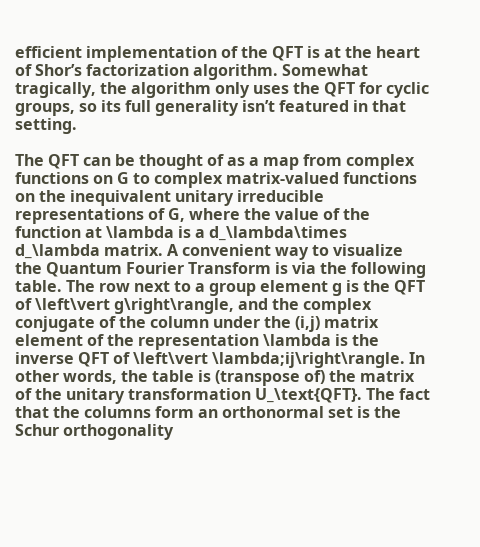efficient implementation of the QFT is at the heart of Shor’s factorization algorithm. Somewhat tragically, the algorithm only uses the QFT for cyclic groups, so its full generality isn’t featured in that setting.

The QFT can be thought of as a map from complex functions on G to complex matrix-valued functions on the inequivalent unitary irreducible representations of G, where the value of the function at \lambda is a d_\lambda\times d_\lambda matrix. A convenient way to visualize the Quantum Fourier Transform is via the following table. The row next to a group element g is the QFT of \left\vert g\right\rangle, and the complex conjugate of the column under the (i,j) matrix element of the representation \lambda is the inverse QFT of \left\vert \lambda;ij\right\rangle. In other words, the table is (transpose of) the matrix of the unitary transformation U_\text{QFT}. The fact that the columns form an orthonormal set is the Schur orthogonality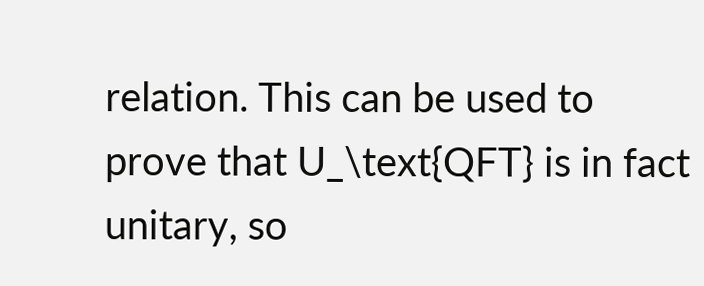relation. This can be used to prove that U_\text{QFT} is in fact unitary, so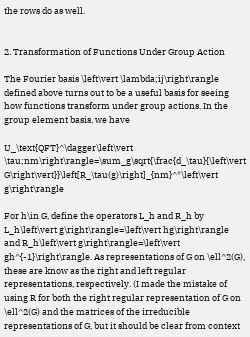the rows do as well.


2. Transformation of Functions Under Group Action

The Fourier basis \left\vert \lambda;ij\right\rangle defined above turns out to be a useful basis for seeing how functions transform under group actions. In the group element basis, we have

U_\text{QFT}^\dagger\left\vert \tau;nm\right\rangle=\sum_g\sqrt{\frac{d_\tau}{\left\vert G\right\vert}}\left[R_\tau(g)\right]_{nm}^*\left\vert g\right\rangle

For h\in G, define the operators L_h and R_h by L_h\left\vert g\right\rangle=\left\vert hg\right\rangle and R_h\left\vert g\right\rangle=\left\vert gh^{-1}\right\rangle. As representations of G on \ell^2(G), these are know as the right and left regular representations, respectively. (I made the mistake of using R for both the right regular representation of G on \ell^2(G) and the matrices of the irreducible representations of G, but it should be clear from context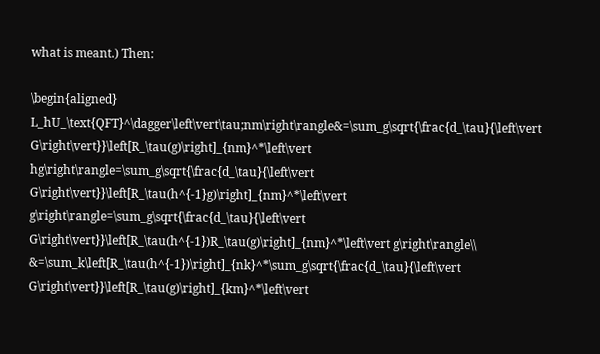what is meant.) Then:

\begin{aligned} L_hU_\text{QFT}^\dagger\left\vert\tau;nm\right\rangle&=\sum_g\sqrt{\frac{d_\tau}{\left\vert G\right\vert}}\left[R_\tau(g)\right]_{nm}^*\left\vert hg\right\rangle=\sum_g\sqrt{\frac{d_\tau}{\left\vert G\right\vert}}\left[R_\tau(h^{-1}g)\right]_{nm}^*\left\vert g\right\rangle=\sum_g\sqrt{\frac{d_\tau}{\left\vert G\right\vert}}\left[R_\tau(h^{-1})R_\tau(g)\right]_{nm}^*\left\vert g\right\rangle\\ &=\sum_k\left[R_\tau(h^{-1})\right]_{nk}^*\sum_g\sqrt{\frac{d_\tau}{\left\vert G\right\vert}}\left[R_\tau(g)\right]_{km}^*\left\vert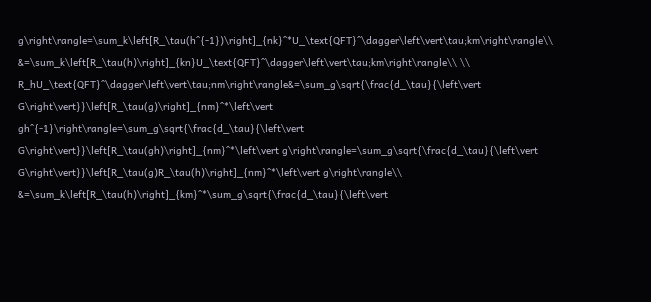g\right\rangle=\sum_k\left[R_\tau(h^{-1})\right]_{nk}^*U_\text{QFT}^\dagger\left\vert\tau;km\right\rangle\\ &=\sum_k\left[R_\tau(h)\right]_{kn}U_\text{QFT}^\dagger\left\vert\tau;km\right\rangle\\ \\ R_hU_\text{QFT}^\dagger\left\vert\tau;nm\right\rangle&=\sum_g\sqrt{\frac{d_\tau}{\left\vert G\right\vert}}\left[R_\tau(g)\right]_{nm}^*\left\vert gh^{-1}\right\rangle=\sum_g\sqrt{\frac{d_\tau}{\left\vert G\right\vert}}\left[R_\tau(gh)\right]_{nm}^*\left\vert g\right\rangle=\sum_g\sqrt{\frac{d_\tau}{\left\vert G\right\vert}}\left[R_\tau(g)R_\tau(h)\right]_{nm}^*\left\vert g\right\rangle\\ &=\sum_k\left[R_\tau(h)\right]_{km}^*\sum_g\sqrt{\frac{d_\tau}{\left\vert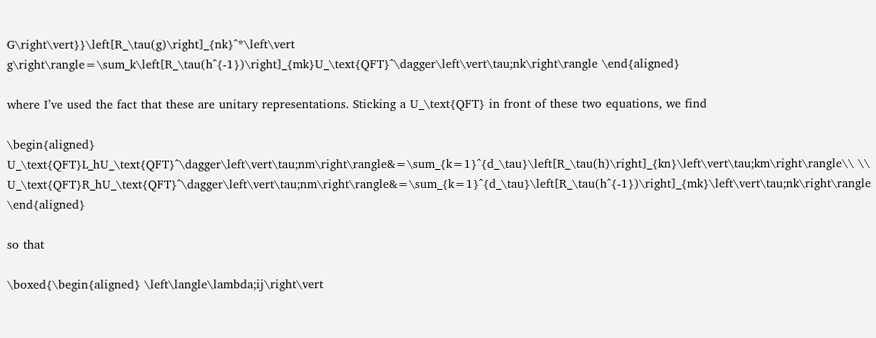G\right\vert}}\left[R_\tau(g)\right]_{nk}^*\left\vert g\right\rangle=\sum_k\left[R_\tau(h^{-1})\right]_{mk}U_\text{QFT}^\dagger\left\vert\tau;nk\right\rangle \end{aligned}

where I’ve used the fact that these are unitary representations. Sticking a U_\text{QFT} in front of these two equations, we find

\begin{aligned} U_\text{QFT}L_hU_\text{QFT}^\dagger\left\vert\tau;nm\right\rangle&=\sum_{k=1}^{d_\tau}\left[R_\tau(h)\right]_{kn}\left\vert\tau;km\right\rangle\\ \\ U_\text{QFT}R_hU_\text{QFT}^\dagger\left\vert\tau;nm\right\rangle&=\sum_{k=1}^{d_\tau}\left[R_\tau(h^{-1})\right]_{mk}\left\vert\tau;nk\right\rangle \end{aligned}

so that

\boxed{\begin{aligned} \left\langle\lambda;ij\right\vert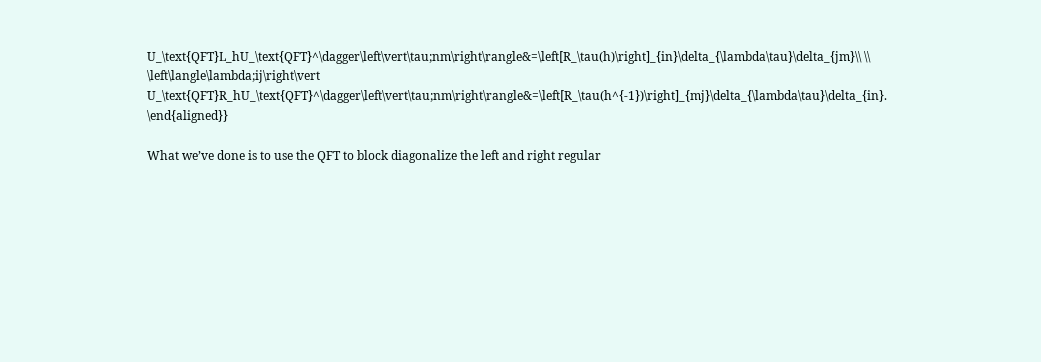U_\text{QFT}L_hU_\text{QFT}^\dagger\left\vert\tau;nm\right\rangle&=\left[R_\tau(h)\right]_{in}\delta_{\lambda\tau}\delta_{jm}\\ \\ \left\langle\lambda;ij\right\vert U_\text{QFT}R_hU_\text{QFT}^\dagger\left\vert\tau;nm\right\rangle&=\left[R_\tau(h^{-1})\right]_{mj}\delta_{\lambda\tau}\delta_{in}. \end{aligned}}

What we’ve done is to use the QFT to block diagonalize the left and right regular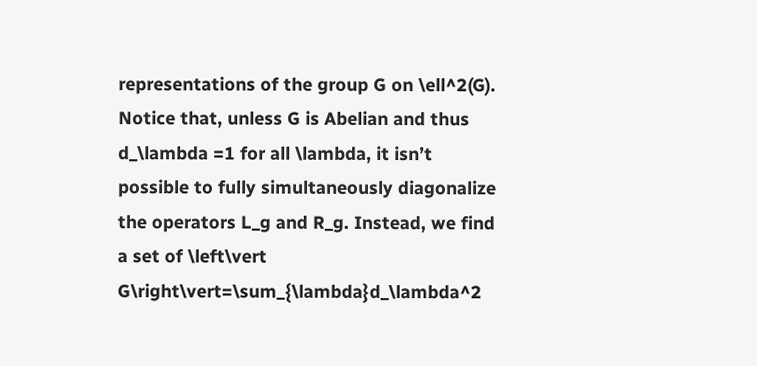representations of the group G on \ell^2(G). Notice that, unless G is Abelian and thus d_\lambda =1 for all \lambda, it isn’t possible to fully simultaneously diagonalize the operators L_g and R_g. Instead, we find a set of \left\vert G\right\vert=\sum_{\lambda}d_\lambda^2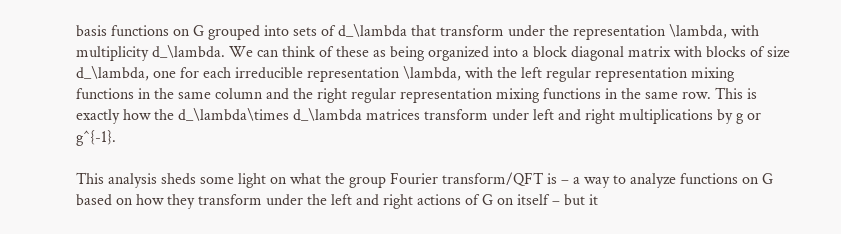basis functions on G grouped into sets of d_\lambda that transform under the representation \lambda, with multiplicity d_\lambda. We can think of these as being organized into a block diagonal matrix with blocks of size d_\lambda, one for each irreducible representation \lambda, with the left regular representation mixing functions in the same column and the right regular representation mixing functions in the same row. This is exactly how the d_\lambda\times d_\lambda matrices transform under left and right multiplications by g or g^{-1}.

This analysis sheds some light on what the group Fourier transform/QFT is – a way to analyze functions on G based on how they transform under the left and right actions of G on itself – but it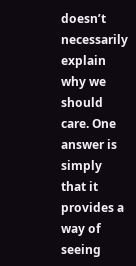doesn’t necessarily explain why we should care. One answer is simply that it provides a way of seeing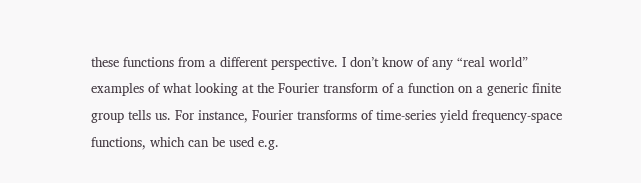these functions from a different perspective. I don’t know of any “real world” examples of what looking at the Fourier transform of a function on a generic finite group tells us. For instance, Fourier transforms of time-series yield frequency-space functions, which can be used e.g.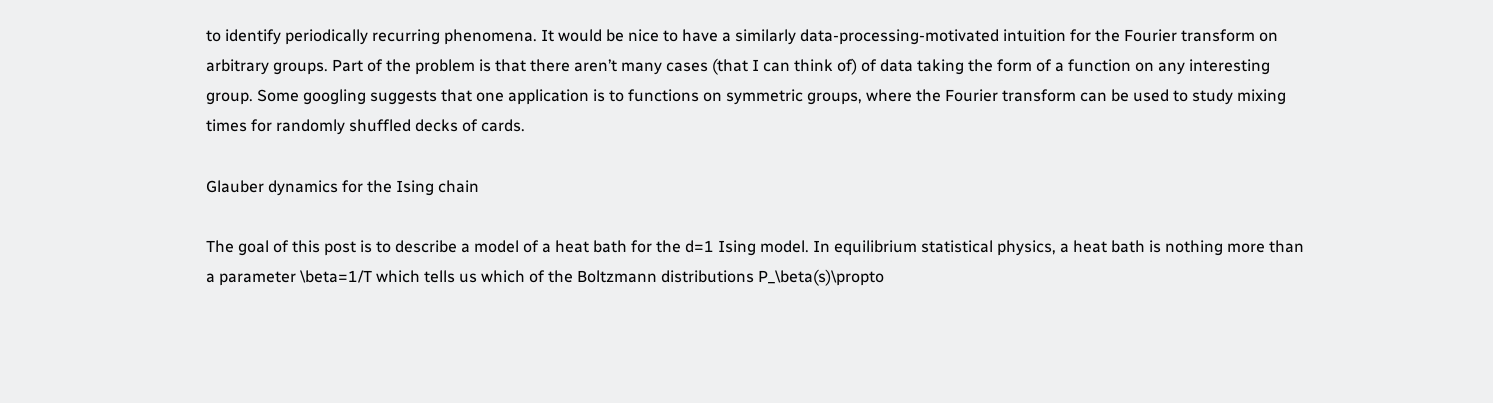to identify periodically recurring phenomena. It would be nice to have a similarly data-processing-motivated intuition for the Fourier transform on arbitrary groups. Part of the problem is that there aren’t many cases (that I can think of) of data taking the form of a function on any interesting group. Some googling suggests that one application is to functions on symmetric groups, where the Fourier transform can be used to study mixing times for randomly shuffled decks of cards.

Glauber dynamics for the Ising chain

The goal of this post is to describe a model of a heat bath for the d=1 Ising model. In equilibrium statistical physics, a heat bath is nothing more than a parameter \beta=1/T which tells us which of the Boltzmann distributions P_\beta(s)\propto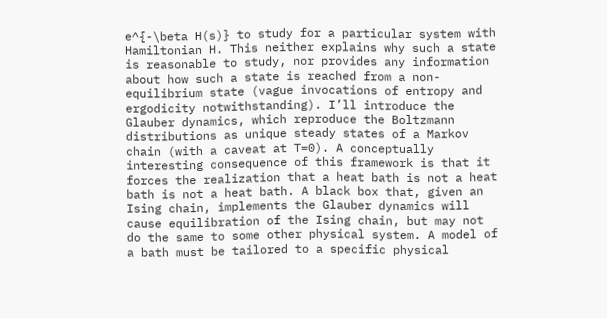e^{-\beta H(s)} to study for a particular system with Hamiltonian H. This neither explains why such a state is reasonable to study, nor provides any information about how such a state is reached from a non-equilibrium state (vague invocations of entropy and ergodicity notwithstanding). I’ll introduce the Glauber dynamics, which reproduce the Boltzmann distributions as unique steady states of a Markov chain (with a caveat at T=0). A conceptually interesting consequence of this framework is that it forces the realization that a heat bath is not a heat bath is not a heat bath. A black box that, given an Ising chain, implements the Glauber dynamics will cause equilibration of the Ising chain, but may not do the same to some other physical system. A model of a bath must be tailored to a specific physical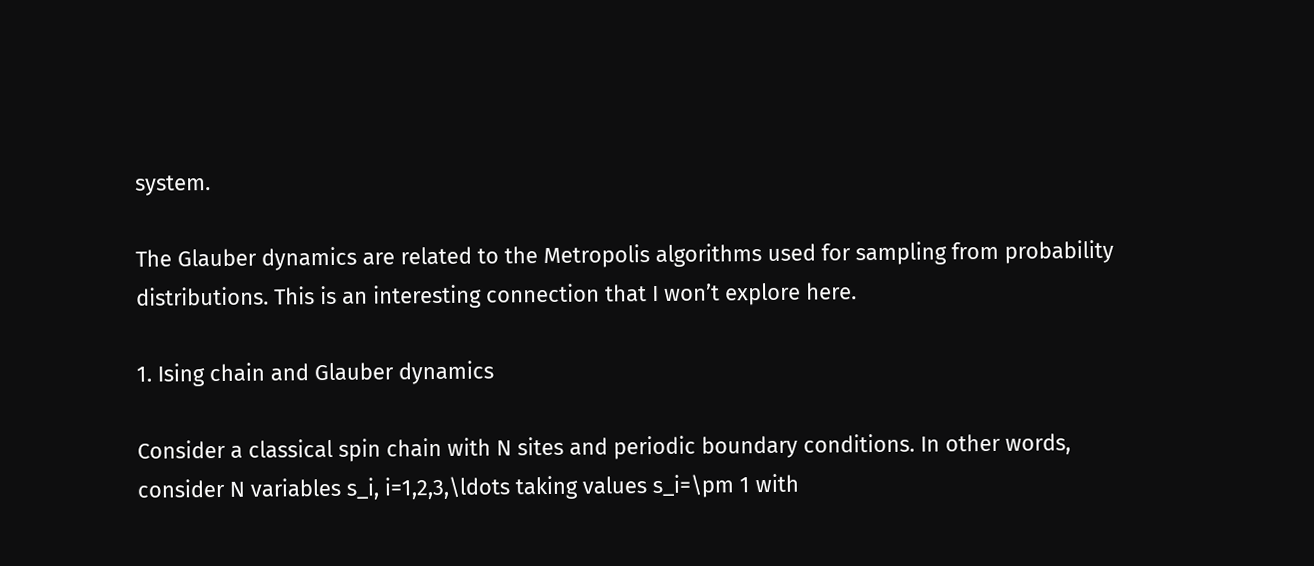system.

The Glauber dynamics are related to the Metropolis algorithms used for sampling from probability distributions. This is an interesting connection that I won’t explore here.

1. Ising chain and Glauber dynamics

Consider a classical spin chain with N sites and periodic boundary conditions. In other words, consider N variables s_i, i=1,2,3,\ldots taking values s_i=\pm 1 with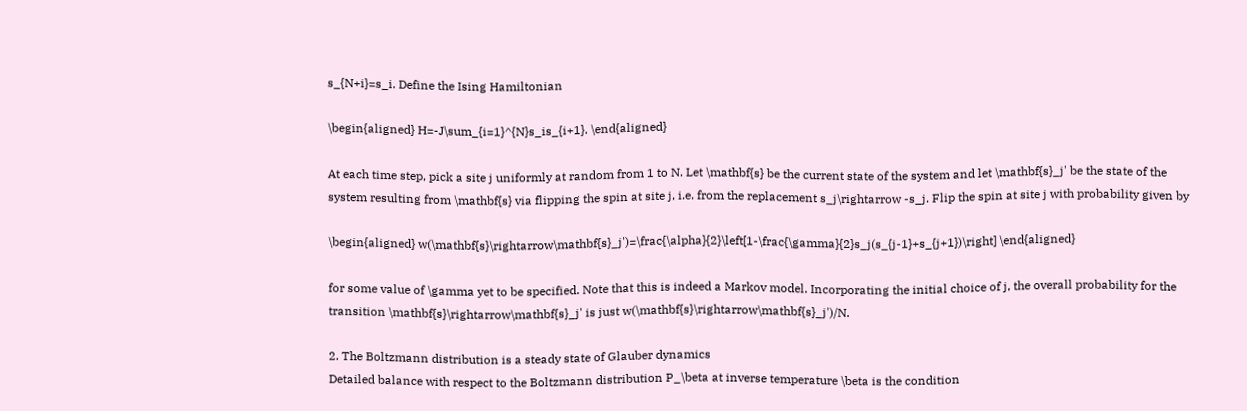s_{N+i}=s_i. Define the Ising Hamiltonian

\begin{aligned} H=-J\sum_{i=1}^{N}s_is_{i+1}. \end{aligned}

At each time step, pick a site j uniformly at random from 1 to N. Let \mathbf{s} be the current state of the system and let \mathbf{s}_j' be the state of the system resulting from \mathbf{s} via flipping the spin at site j, i.e. from the replacement s_j\rightarrow -s_j. Flip the spin at site j with probability given by

\begin{aligned} w(\mathbf{s}\rightarrow\mathbf{s}_j')=\frac{\alpha}{2}\left[1-\frac{\gamma}{2}s_j(s_{j-1}+s_{j+1})\right] \end{aligned}

for some value of \gamma yet to be specified. Note that this is indeed a Markov model. Incorporating the initial choice of j, the overall probability for the transition \mathbf{s}\rightarrow\mathbf{s}_j' is just w(\mathbf{s}\rightarrow\mathbf{s}_j')/N.

2. The Boltzmann distribution is a steady state of Glauber dynamics
Detailed balance with respect to the Boltzmann distribution P_\beta at inverse temperature \beta is the condition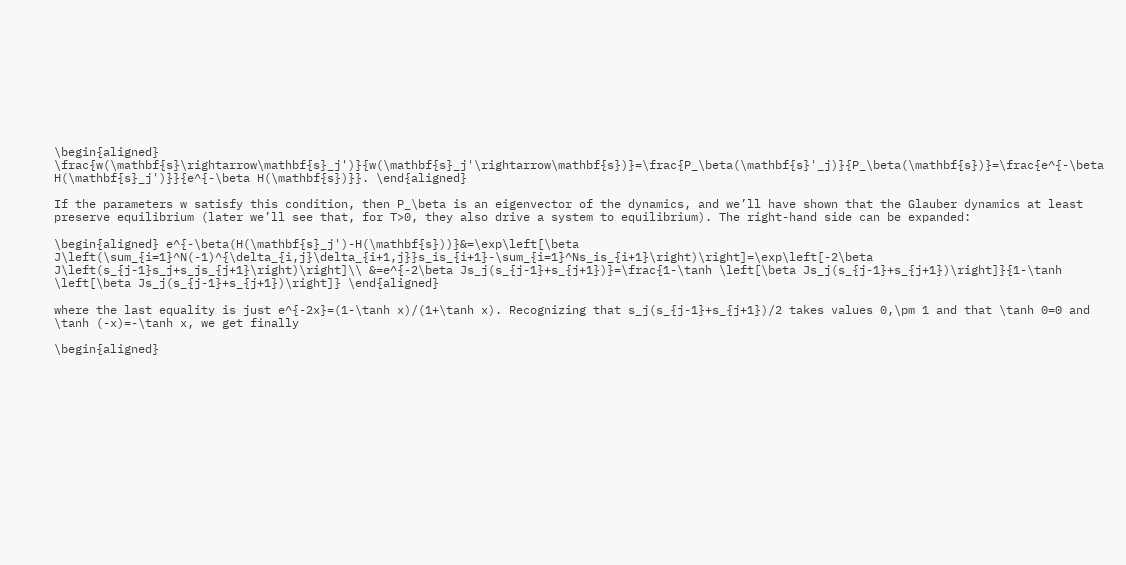\begin{aligned} \frac{w(\mathbf{s}\rightarrow\mathbf{s}_j')}{w(\mathbf{s}_j'\rightarrow\mathbf{s})}=\frac{P_\beta(\mathbf{s}'_j)}{P_\beta(\mathbf{s})}=\frac{e^{-\beta H(\mathbf{s}_j')}}{e^{-\beta H(\mathbf{s})}}. \end{aligned}

If the parameters w satisfy this condition, then P_\beta is an eigenvector of the dynamics, and we’ll have shown that the Glauber dynamics at least preserve equilibrium (later we’ll see that, for T>0, they also drive a system to equilibrium). The right-hand side can be expanded:

\begin{aligned} e^{-\beta(H(\mathbf{s}_j')-H(\mathbf{s}))}&=\exp\left[\beta J\left(\sum_{i=1}^N(-1)^{\delta_{i,j}\delta_{i+1,j}}s_is_{i+1}-\sum_{i=1}^Ns_is_{i+1}\right)\right]=\exp\left[-2\beta J\left(s_{j-1}s_j+s_js_{j+1}\right)\right]\\ &=e^{-2\beta Js_j(s_{j-1}+s_{j+1})}=\frac{1-\tanh \left[\beta Js_j(s_{j-1}+s_{j+1})\right]}{1-\tanh \left[\beta Js_j(s_{j-1}+s_{j+1})\right]} \end{aligned}

where the last equality is just e^{-2x}=(1-\tanh x)/(1+\tanh x). Recognizing that s_j(s_{j-1}+s_{j+1})/2 takes values 0,\pm 1 and that \tanh 0=0 and \tanh (-x)=-\tanh x, we get finally

\begin{aligned}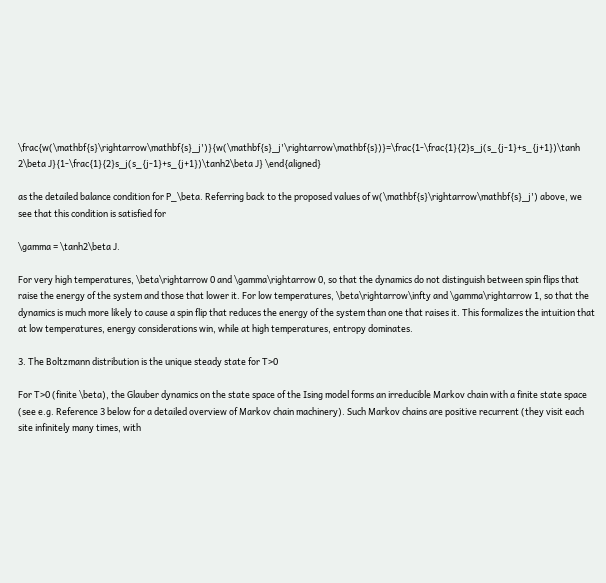\frac{w(\mathbf{s}\rightarrow\mathbf{s}_j')}{w(\mathbf{s}_j'\rightarrow\mathbf{s})}=\frac{1-\frac{1}{2}s_j(s_{j-1}+s_{j+1})\tanh 2\beta J}{1-\frac{1}{2}s_j(s_{j-1}+s_{j+1})\tanh2\beta J} \end{aligned}

as the detailed balance condition for P_\beta. Referring back to the proposed values of w(\mathbf{s}\rightarrow\mathbf{s}_j') above, we see that this condition is satisfied for

\gamma = \tanh2\beta J.

For very high temperatures, \beta\rightarrow 0 and \gamma\rightarrow 0, so that the dynamics do not distinguish between spin flips that raise the energy of the system and those that lower it. For low temperatures, \beta\rightarrow\infty and \gamma\rightarrow 1, so that the dynamics is much more likely to cause a spin flip that reduces the energy of the system than one that raises it. This formalizes the intuition that at low temperatures, energy considerations win, while at high temperatures, entropy dominates.

3. The Boltzmann distribution is the unique steady state for T>0

For T>0 (finite \beta), the Glauber dynamics on the state space of the Ising model forms an irreducible Markov chain with a finite state space (see e.g. Reference 3 below for a detailed overview of Markov chain machinery). Such Markov chains are positive recurrent (they visit each site infinitely many times, with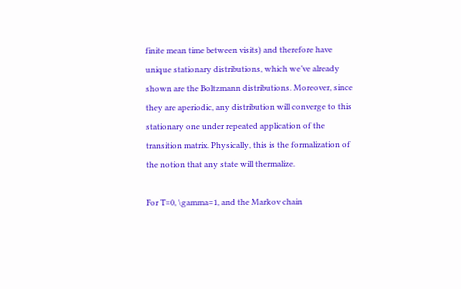finite mean time between visits) and therefore have unique stationary distributions, which we’ve already shown are the Boltzmann distributions. Moreover, since they are aperiodic, any distribution will converge to this stationary one under repeated application of the transition matrix. Physically, this is the formalization of the notion that any state will thermalize.

For T=0, \gamma=1, and the Markov chain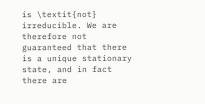is \textit{not} irreducible. We are therefore not guaranteed that there is a unique stationary state, and in fact there are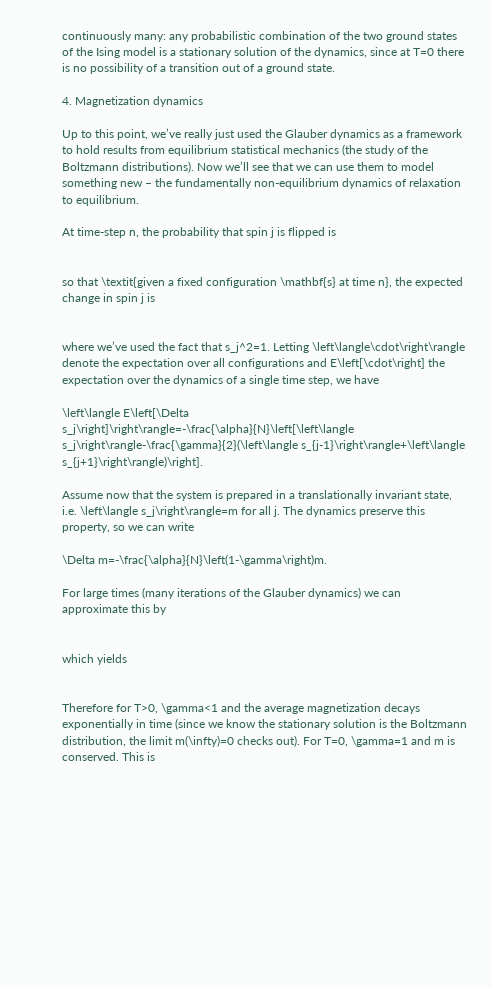continuously many: any probabilistic combination of the two ground states of the Ising model is a stationary solution of the dynamics, since at T=0 there is no possibility of a transition out of a ground state.

4. Magnetization dynamics

Up to this point, we’ve really just used the Glauber dynamics as a framework to hold results from equilibrium statistical mechanics (the study of the Boltzmann distributions). Now we’ll see that we can use them to model something new – the fundamentally non-equilibrium dynamics of relaxation to equilibrium.

At time-step n, the probability that spin j is flipped is


so that \textit{given a fixed configuration \mathbf{s} at time n}, the expected change in spin j is


where we’ve used the fact that s_j^2=1. Letting \left\langle\cdot\right\rangle denote the expectation over all configurations and E\left[\cdot\right] the expectation over the dynamics of a single time step, we have

\left\langle E\left[\Delta s_j\right]\right\rangle=-\frac{\alpha}{N}\left[\left\langle s_j\right\rangle-\frac{\gamma}{2}(\left\langle s_{j-1}\right\rangle+\left\langle s_{j+1}\right\rangle)\right].

Assume now that the system is prepared in a translationally invariant state, i.e. \left\langle s_j\right\rangle=m for all j. The dynamics preserve this property, so we can write

\Delta m=-\frac{\alpha}{N}\left(1-\gamma\right)m.

For large times (many iterations of the Glauber dynamics) we can approximate this by


which yields


Therefore for T>0, \gamma<1 and the average magnetization decays exponentially in time (since we know the stationary solution is the Boltzmann distribution, the limit m(\infty)=0 checks out). For T=0, \gamma=1 and m is conserved. This is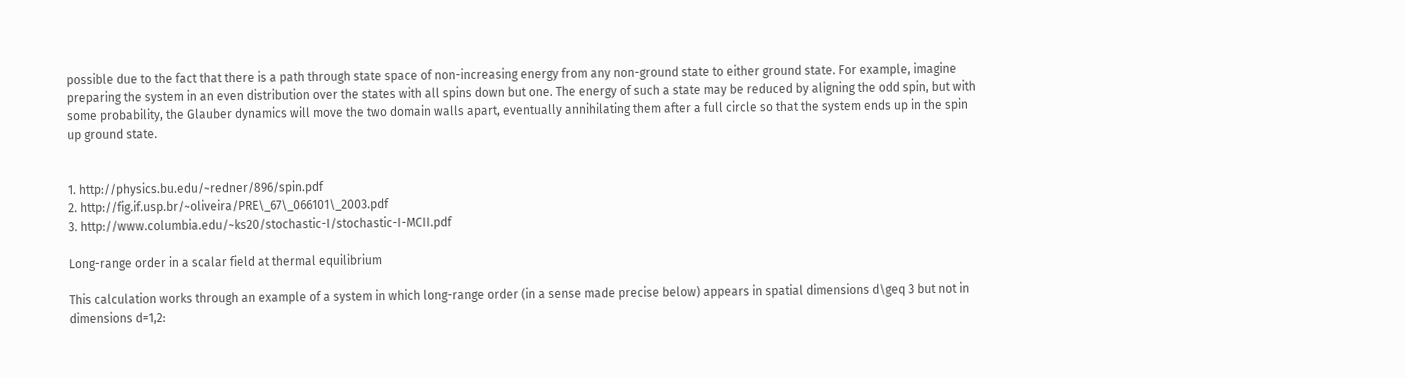possible due to the fact that there is a path through state space of non-increasing energy from any non-ground state to either ground state. For example, imagine preparing the system in an even distribution over the states with all spins down but one. The energy of such a state may be reduced by aligning the odd spin, but with some probability, the Glauber dynamics will move the two domain walls apart, eventually annihilating them after a full circle so that the system ends up in the spin up ground state.


1. http://physics.bu.edu/~redner/896/spin.pdf
2. http://fig.if.usp.br/~oliveira/PRE\_67\_066101\_2003.pdf
3. http://www.columbia.edu/~ks20/stochastic-I/stochastic-I-MCII.pdf

Long-range order in a scalar field at thermal equilibrium

This calculation works through an example of a system in which long-range order (in a sense made precise below) appears in spatial dimensions d\geq 3 but not in dimensions d=1,2: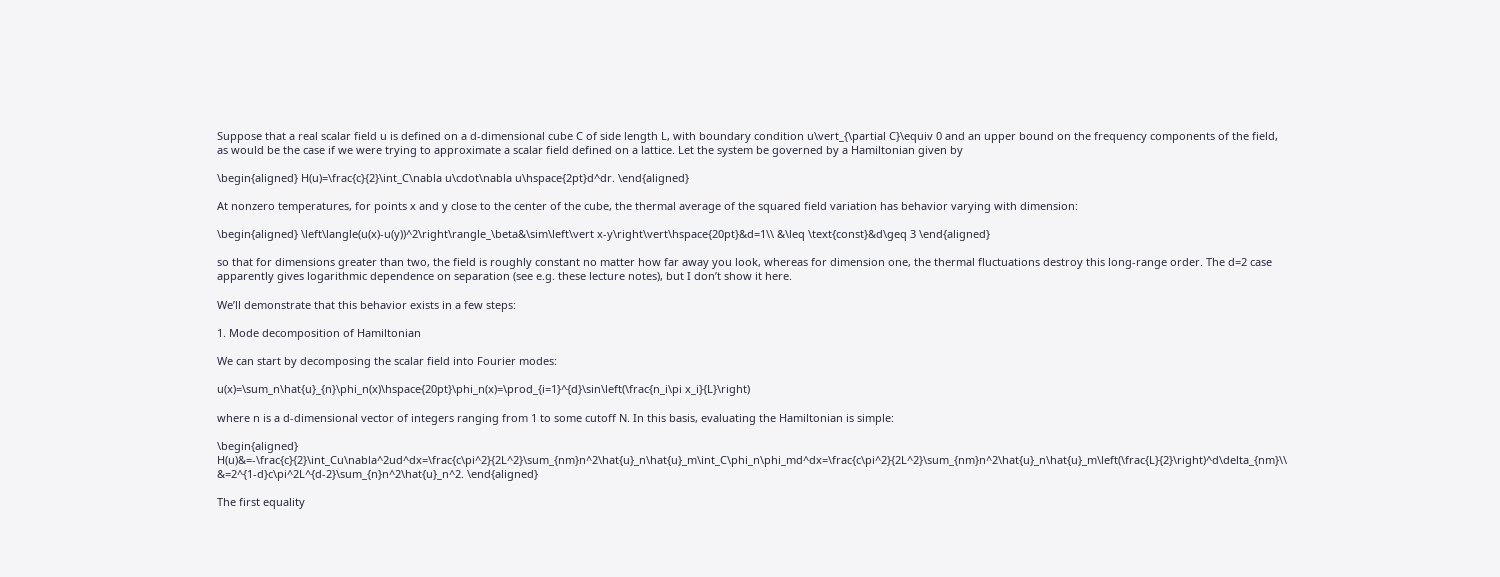Suppose that a real scalar field u is defined on a d-dimensional cube C of side length L, with boundary condition u\vert_{\partial C}\equiv 0 and an upper bound on the frequency components of the field, as would be the case if we were trying to approximate a scalar field defined on a lattice. Let the system be governed by a Hamiltonian given by

\begin{aligned} H(u)=\frac{c}{2}\int_C\nabla u\cdot\nabla u\hspace{2pt}d^dr. \end{aligned}

At nonzero temperatures, for points x and y close to the center of the cube, the thermal average of the squared field variation has behavior varying with dimension:

\begin{aligned} \left\langle(u(x)-u(y))^2\right\rangle_\beta&\sim\left\vert x-y\right\vert\hspace{20pt}&d=1\\ &\leq \text{const}&d\geq 3 \end{aligned}

so that for dimensions greater than two, the field is roughly constant no matter how far away you look, whereas for dimension one, the thermal fluctuations destroy this long-range order. The d=2 case apparently gives logarithmic dependence on separation (see e.g. these lecture notes), but I don’t show it here.

We’ll demonstrate that this behavior exists in a few steps:

1. Mode decomposition of Hamiltonian

We can start by decomposing the scalar field into Fourier modes:

u(x)=\sum_n\hat{u}_{n}\phi_n(x)\hspace{20pt}\phi_n(x)=\prod_{i=1}^{d}\sin\left(\frac{n_i\pi x_i}{L}\right)

where n is a d-dimensional vector of integers ranging from 1 to some cutoff N. In this basis, evaluating the Hamiltonian is simple:

\begin{aligned} H(u)&=-\frac{c}{2}\int_Cu\nabla^2ud^dx=\frac{c\pi^2}{2L^2}\sum_{nm}n^2\hat{u}_n\hat{u}_m\int_C\phi_n\phi_md^dx=\frac{c\pi^2}{2L^2}\sum_{nm}n^2\hat{u}_n\hat{u}_m\left(\frac{L}{2}\right)^d\delta_{nm}\\ &=2^{1-d}c\pi^2L^{d-2}\sum_{n}n^2\hat{u}_n^2. \end{aligned}

The first equality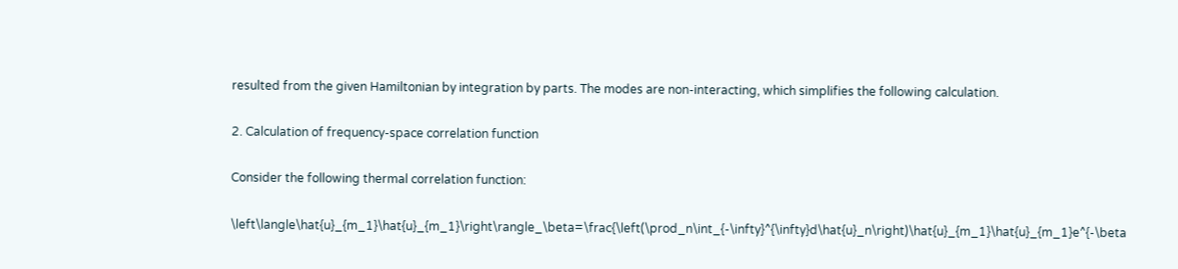resulted from the given Hamiltonian by integration by parts. The modes are non-interacting, which simplifies the following calculation.

2. Calculation of frequency-space correlation function

Consider the following thermal correlation function:

\left\langle\hat{u}_{m_1}\hat{u}_{m_1}\right\rangle_\beta=\frac{\left(\prod_n\int_{-\infty}^{\infty}d\hat{u}_n\right)\hat{u}_{m_1}\hat{u}_{m_1}e^{-\beta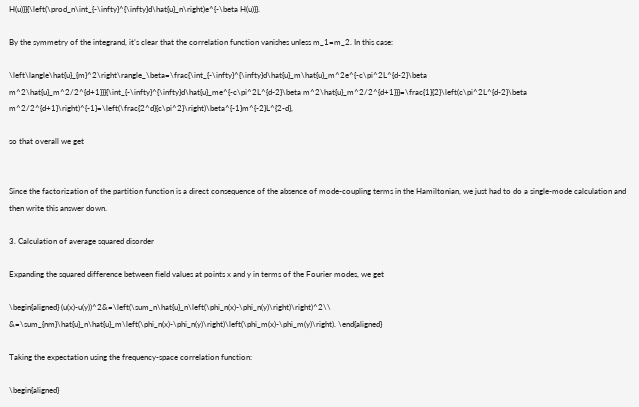H(u)}}{\left(\prod_n\int_{-\infty}^{\infty}d\hat{u}_n\right)e^{-\beta H(u)}}.

By the symmetry of the integrand, it’s clear that the correlation function vanishes unless m_1=m_2. In this case:

\left\langle\hat{u}_{m}^2\right\rangle_\beta=\frac{\int_{-\infty}^{\infty}d\hat{u}_m\hat{u}_m^2e^{-c\pi^2L^{d-2}\beta m^2\hat{u}_m^2/2^{d+1}}}{\int_{-\infty}^{\infty}d\hat{u}_me^{-c\pi^2L^{d-2}\beta m^2\hat{u}_m^2/2^{d+1}}}=\frac{1}{2}\left(c\pi^2L^{d-2}\beta m^2/2^{d+1}\right)^{-1}=\left(\frac{2^d}{c\pi^2}\right)\beta^{-1}m^{-2}L^{2-d},

so that overall we get


Since the factorization of the partition function is a direct consequence of the absence of mode-coupling terms in the Hamiltonian, we just had to do a single-mode calculation and then write this answer down.

3. Calculation of average squared disorder

Expanding the squared difference between field values at points x and y in terms of the Fourier modes, we get

\begin{aligned} (u(x)-u(y))^2&=\left(\sum_n\hat{u}_n\left(\phi_n(x)-\phi_n(y)\right)\right)^2\\ &=\sum_{nm}\hat{u}_n\hat{u}_m\left(\phi_n(x)-\phi_n(y)\right)\left(\phi_m(x)-\phi_m(y)\right). \end{aligned}

Taking the expectation using the frequency-space correlation function:

\begin{aligned}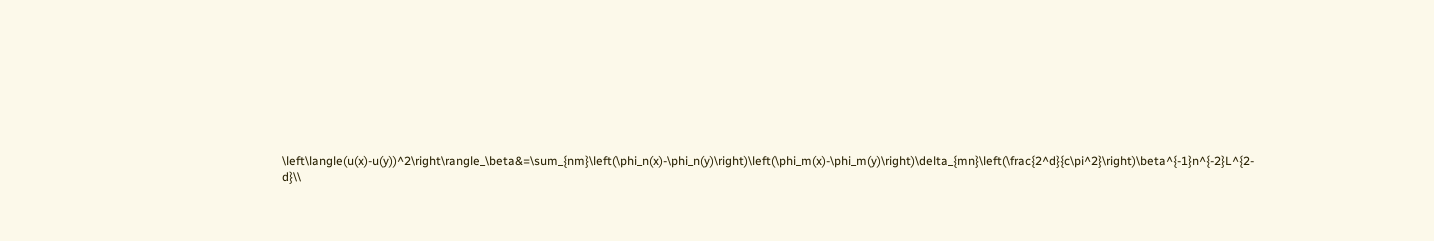\left\langle(u(x)-u(y))^2\right\rangle_\beta&=\sum_{nm}\left(\phi_n(x)-\phi_n(y)\right)\left(\phi_m(x)-\phi_m(y)\right)\delta_{mn}\left(\frac{2^d}{c\pi^2}\right)\beta^{-1}n^{-2}L^{2-d}\\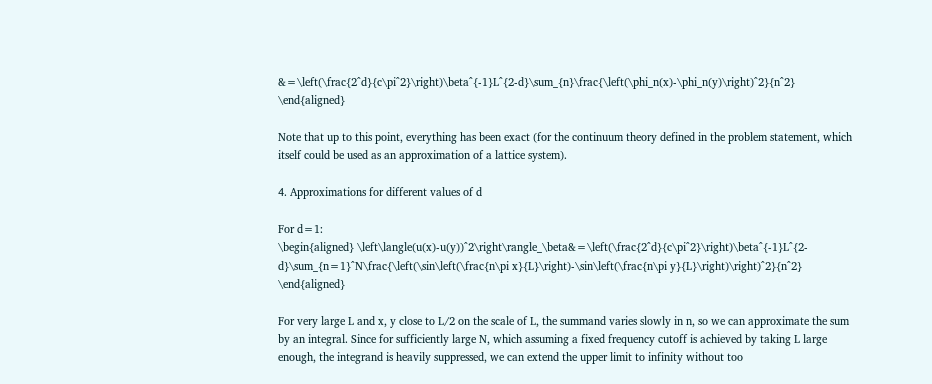&=\left(\frac{2^d}{c\pi^2}\right)\beta^{-1}L^{2-d}\sum_{n}\frac{\left(\phi_n(x)-\phi_n(y)\right)^2}{n^2} \end{aligned}

Note that up to this point, everything has been exact (for the continuum theory defined in the problem statement, which itself could be used as an approximation of a lattice system).

4. Approximations for different values of d

For d=1:
\begin{aligned} \left\langle(u(x)-u(y))^2\right\rangle_\beta&=\left(\frac{2^d}{c\pi^2}\right)\beta^{-1}L^{2-d}\sum_{n=1}^N\frac{\left(\sin\left(\frac{n\pi x}{L}\right)-\sin\left(\frac{n\pi y}{L}\right)\right)^2}{n^2} \end{aligned}

For very large L and x, y close to L/2 on the scale of L, the summand varies slowly in n, so we can approximate the sum by an integral. Since for sufficiently large N, which assuming a fixed frequency cutoff is achieved by taking L large enough, the integrand is heavily suppressed, we can extend the upper limit to infinity without too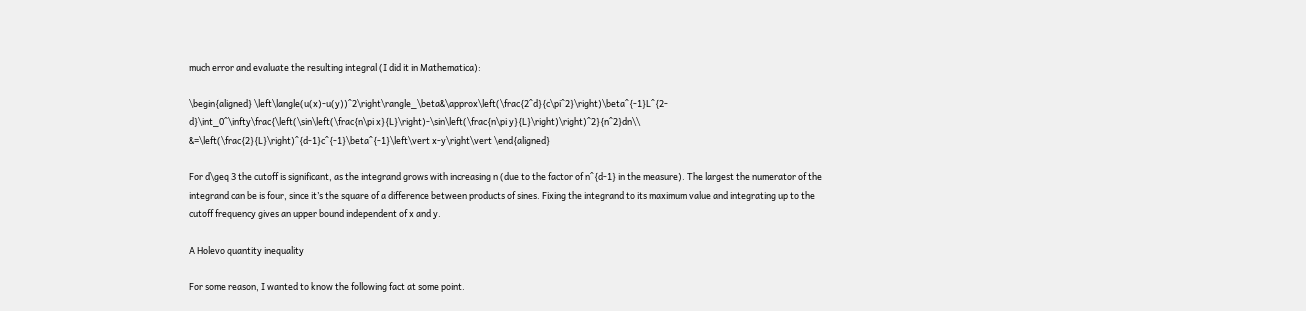much error and evaluate the resulting integral (I did it in Mathematica):

\begin{aligned} \left\langle(u(x)-u(y))^2\right\rangle_\beta&\approx\left(\frac{2^d}{c\pi^2}\right)\beta^{-1}L^{2-d}\int_0^\infty\frac{\left(\sin\left(\frac{n\pi x}{L}\right)-\sin\left(\frac{n\pi y}{L}\right)\right)^2}{n^2}dn\\ &=\left(\frac{2}{L}\right)^{d-1}c^{-1}\beta^{-1}\left\vert x-y\right\vert \end{aligned}

For d\geq 3 the cutoff is significant, as the integrand grows with increasing n (due to the factor of n^{d-1} in the measure). The largest the numerator of the integrand can be is four, since it’s the square of a difference between products of sines. Fixing the integrand to its maximum value and integrating up to the cutoff frequency gives an upper bound independent of x and y.

A Holevo quantity inequality

For some reason, I wanted to know the following fact at some point.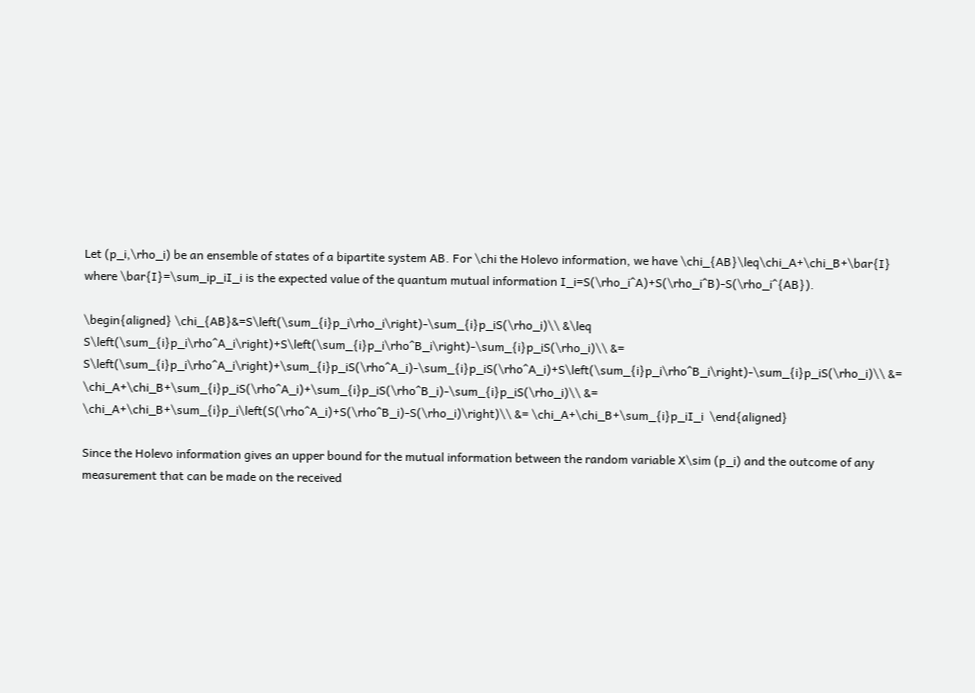Let (p_i,\rho_i) be an ensemble of states of a bipartite system AB. For \chi the Holevo information, we have \chi_{AB}\leq\chi_A+\chi_B+\bar{I} where \bar{I}=\sum_ip_iI_i is the expected value of the quantum mutual information I_i=S(\rho_i^A)+S(\rho_i^B)-S(\rho_i^{AB}).

\begin{aligned} \chi_{AB}&=S\left(\sum_{i}p_i\rho_i\right)-\sum_{i}p_iS(\rho_i)\\ &\leq S\left(\sum_{i}p_i\rho^A_i\right)+S\left(\sum_{i}p_i\rho^B_i\right)-\sum_{i}p_iS(\rho_i)\\ &= S\left(\sum_{i}p_i\rho^A_i\right)+\sum_{i}p_iS(\rho^A_i)-\sum_{i}p_iS(\rho^A_i)+S\left(\sum_{i}p_i\rho^B_i\right)-\sum_{i}p_iS(\rho_i)\\ &= \chi_A+\chi_B+\sum_{i}p_iS(\rho^A_i)+\sum_{i}p_iS(\rho^B_i)-\sum_{i}p_iS(\rho_i)\\ &= \chi_A+\chi_B+\sum_{i}p_i\left(S(\rho^A_i)+S(\rho^B_i)-S(\rho_i)\right)\\ &= \chi_A+\chi_B+\sum_{i}p_iI_i  \end{aligned}

Since the Holevo information gives an upper bound for the mutual information between the random variable X\sim (p_i) and the outcome of any measurement that can be made on the received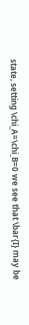state, setting \chi_A=\chi_B=0 we see that \bar{I} may be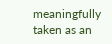meaningfully taken as an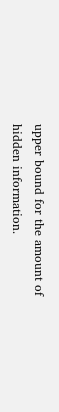upper bound for the amount of hidden information.